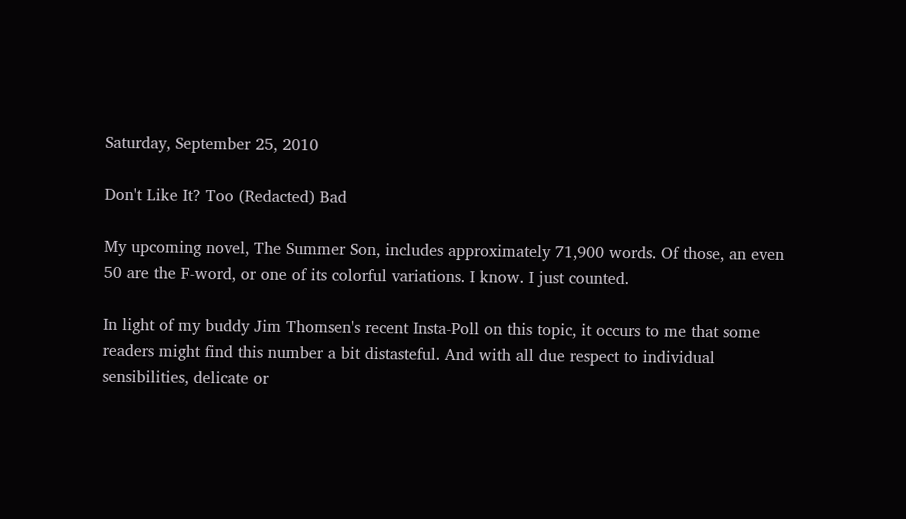Saturday, September 25, 2010

Don't Like It? Too (Redacted) Bad

My upcoming novel, The Summer Son, includes approximately 71,900 words. Of those, an even 50 are the F-word, or one of its colorful variations. I know. I just counted.

In light of my buddy Jim Thomsen's recent Insta-Poll on this topic, it occurs to me that some readers might find this number a bit distasteful. And with all due respect to individual sensibilities, delicate or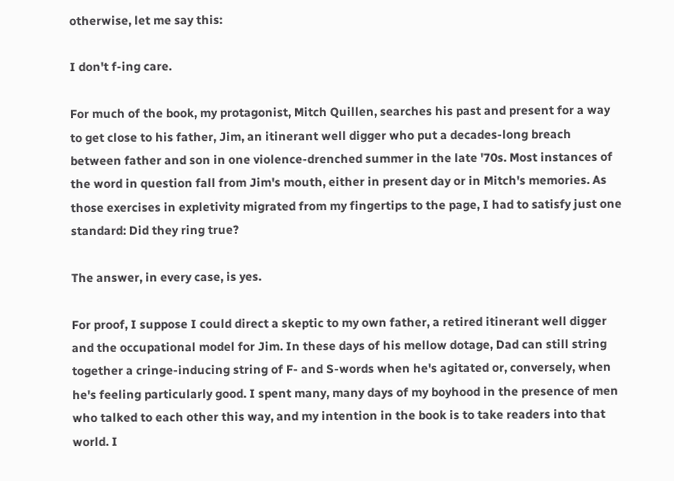otherwise, let me say this:

I don't f-ing care.

For much of the book, my protagonist, Mitch Quillen, searches his past and present for a way to get close to his father, Jim, an itinerant well digger who put a decades-long breach between father and son in one violence-drenched summer in the late '70s. Most instances of the word in question fall from Jim's mouth, either in present day or in Mitch's memories. As those exercises in expletivity migrated from my fingertips to the page, I had to satisfy just one standard: Did they ring true?

The answer, in every case, is yes.

For proof, I suppose I could direct a skeptic to my own father, a retired itinerant well digger and the occupational model for Jim. In these days of his mellow dotage, Dad can still string together a cringe-inducing string of F- and S-words when he's agitated or, conversely, when he's feeling particularly good. I spent many, many days of my boyhood in the presence of men who talked to each other this way, and my intention in the book is to take readers into that world. I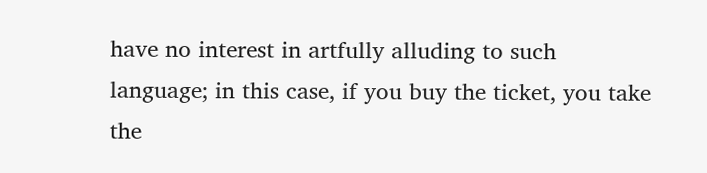have no interest in artfully alluding to such language; in this case, if you buy the ticket, you take the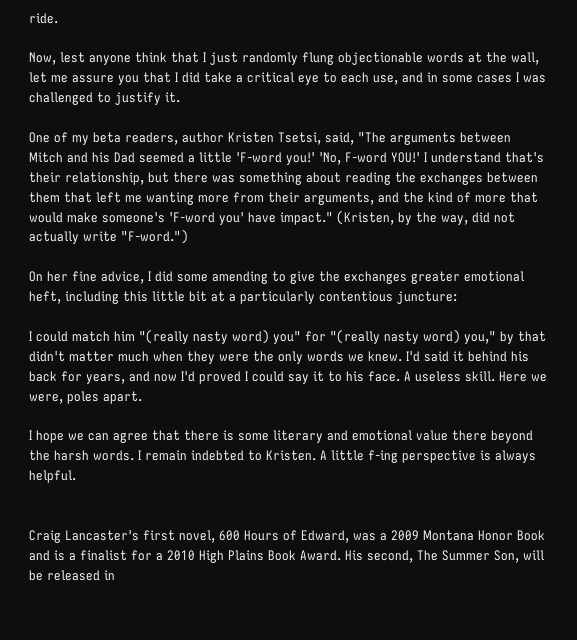ride.

Now, lest anyone think that I just randomly flung objectionable words at the wall, let me assure you that I did take a critical eye to each use, and in some cases I was challenged to justify it.

One of my beta readers, author Kristen Tsetsi, said, "The arguments between Mitch and his Dad seemed a little 'F-word you!' 'No, F-word YOU!' I understand that's their relationship, but there was something about reading the exchanges between them that left me wanting more from their arguments, and the kind of more that would make someone's 'F-word you' have impact." (Kristen, by the way, did not actually write "F-word.")

On her fine advice, I did some amending to give the exchanges greater emotional heft, including this little bit at a particularly contentious juncture:

I could match him "(really nasty word) you" for "(really nasty word) you," by that didn't matter much when they were the only words we knew. I'd said it behind his back for years, and now I'd proved I could say it to his face. A useless skill. Here we were, poles apart.

I hope we can agree that there is some literary and emotional value there beyond the harsh words. I remain indebted to Kristen. A little f-ing perspective is always helpful.


Craig Lancaster's first novel, 600 Hours of Edward, was a 2009 Montana Honor Book and is a finalist for a 2010 High Plains Book Award. His second, The Summer Son, will be released in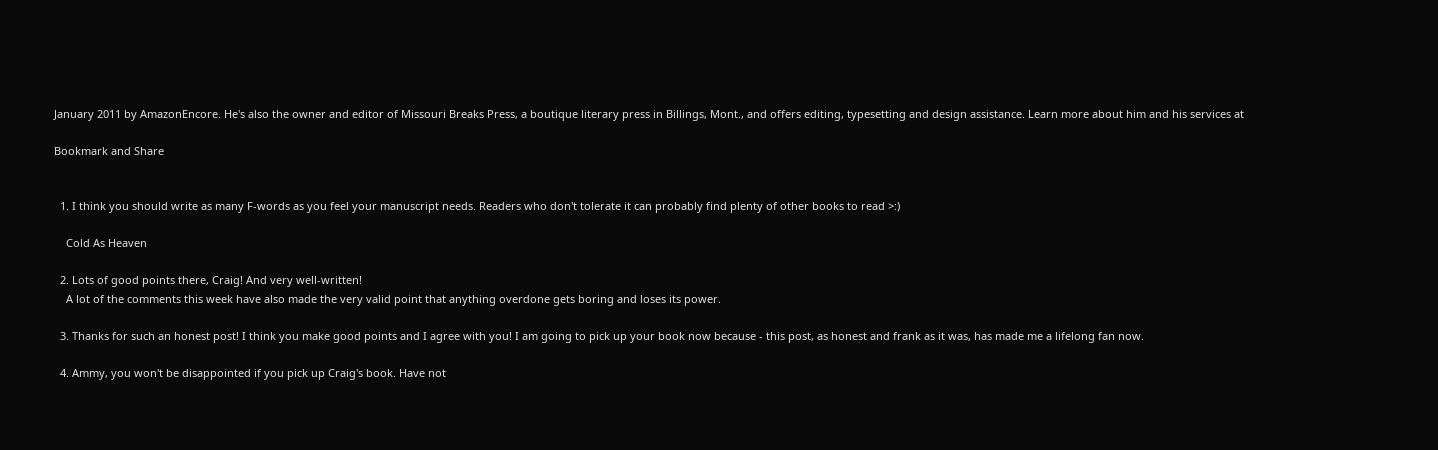January 2011 by AmazonEncore. He's also the owner and editor of Missouri Breaks Press, a boutique literary press in Billings, Mont., and offers editing, typesetting and design assistance. Learn more about him and his services at

Bookmark and Share


  1. I think you should write as many F-words as you feel your manuscript needs. Readers who don't tolerate it can probably find plenty of other books to read >:)

    Cold As Heaven

  2. Lots of good points there, Craig! And very well-written!
    A lot of the comments this week have also made the very valid point that anything overdone gets boring and loses its power.

  3. Thanks for such an honest post! I think you make good points and I agree with you! I am going to pick up your book now because - this post, as honest and frank as it was, has made me a lifelong fan now.

  4. Ammy, you won't be disappointed if you pick up Craig's book. Have not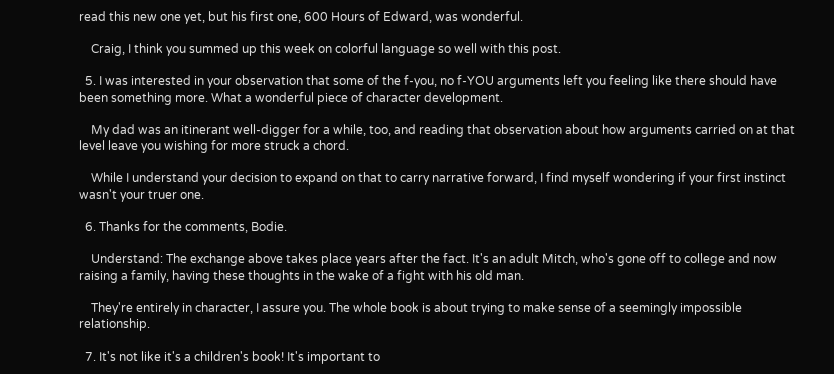read this new one yet, but his first one, 600 Hours of Edward, was wonderful.

    Craig, I think you summed up this week on colorful language so well with this post.

  5. I was interested in your observation that some of the f-you, no f-YOU arguments left you feeling like there should have been something more. What a wonderful piece of character development.

    My dad was an itinerant well-digger for a while, too, and reading that observation about how arguments carried on at that level leave you wishing for more struck a chord.

    While I understand your decision to expand on that to carry narrative forward, I find myself wondering if your first instinct wasn't your truer one.

  6. Thanks for the comments, Bodie.

    Understand: The exchange above takes place years after the fact. It's an adult Mitch, who's gone off to college and now raising a family, having these thoughts in the wake of a fight with his old man.

    They're entirely in character, I assure you. The whole book is about trying to make sense of a seemingly impossible relationship.

  7. It's not like it's a children's book! It's important to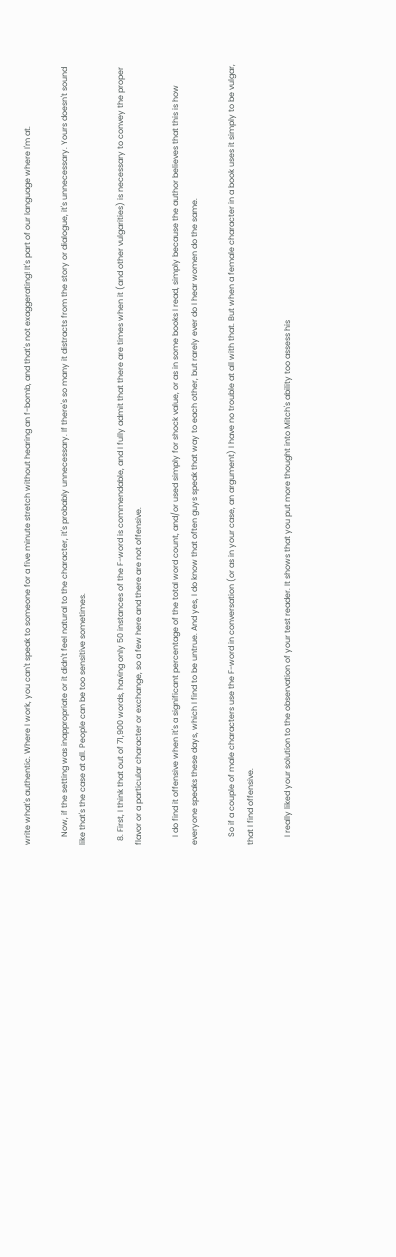write what's authentic. Where I work, you can't speak to someone for a five minute stretch without hearing an f-bomb, and that's not exaggerating! It's part of our language where I'm at.

    Now, if the setting was inappropriate or it didn't feel natural to the character, it's probably unnecessary. If there's so many it distracts from the story or dialogue, it's unnecessary. Yours doesn't sound like that's the case at all. People can be too sensitive sometimes.

  8. First, I think that out of 71,900 words, having only 50 instances of the F-word is commendable, and I fully admit that there are times when it (and other vulgarities) is necessary to convey the proper flavor or a particular character or exchange, so a few here and there are not offensive.

    I do find it offensive when it's a significant percentage of the total word count, and/or used simply for shock value, or as in some books I read, simply because the author believes that this is how everyone speaks these days, which I find to be untrue. And yes, I do know that often guys speak that way to each other, but rarely ever do I hear women do the same.

    So if a couple of male characters use the F-word in conversation (or as in your case, an argument) I have no trouble at all with that. But when a female character in a book uses it simply to be vulgar, that I find offensive.

    I really liked your solution to the observation of your test reader. It shows that you put more thought into Mitch's ability too assess his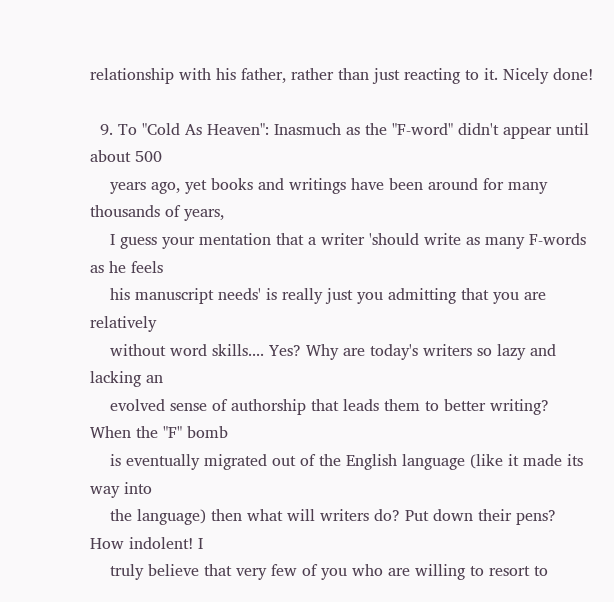relationship with his father, rather than just reacting to it. Nicely done!

  9. To "Cold As Heaven": Inasmuch as the "F-word" didn't appear until about 500
    years ago, yet books and writings have been around for many thousands of years,
    I guess your mentation that a writer 'should write as many F-words as he feels
    his manuscript needs' is really just you admitting that you are relatively
    without word skills.... Yes? Why are today's writers so lazy and lacking an
    evolved sense of authorship that leads them to better writing? When the "F" bomb
    is eventually migrated out of the English language (like it made its way into
    the language) then what will writers do? Put down their pens? How indolent! I
    truly believe that very few of you who are willing to resort to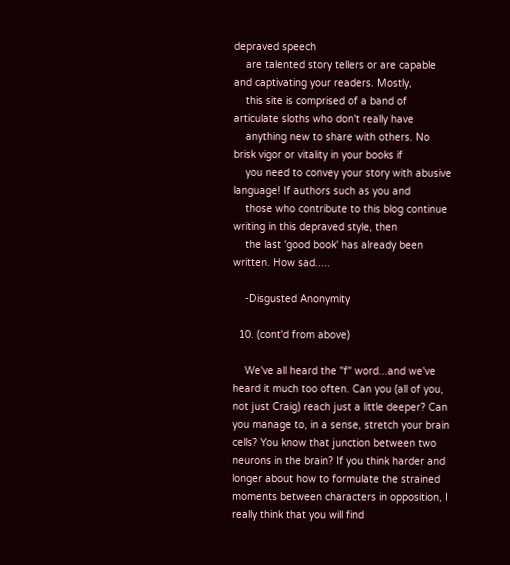depraved speech
    are talented story tellers or are capable and captivating your readers. Mostly,
    this site is comprised of a band of articulate sloths who don't really have
    anything new to share with others. No brisk vigor or vitality in your books if
    you need to convey your story with abusive language! If authors such as you and
    those who contribute to this blog continue writing in this depraved style, then
    the last 'good book' has already been written. How sad.....

    -Disgusted Anonymity

  10. (cont'd from above)

    We've all heard the "f" word...and we've heard it much too often. Can you (all of you, not just Craig) reach just a little deeper? Can you manage to, in a sense, stretch your brain cells? You know that junction between two neurons in the brain? If you think harder and longer about how to formulate the strained moments between characters in opposition, I really think that you will find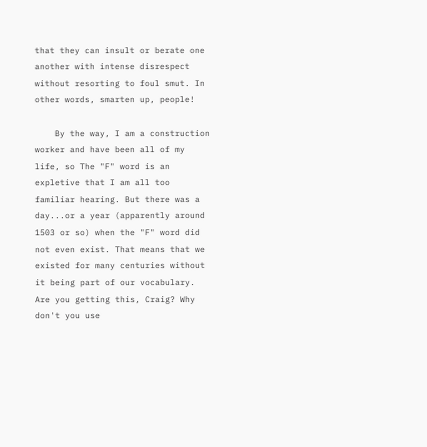that they can insult or berate one another with intense disrespect without resorting to foul smut. In other words, smarten up, people!

    By the way, I am a construction worker and have been all of my life, so The "F" word is an expletive that I am all too familiar hearing. But there was a day...or a year (apparently around 1503 or so) when the "F" word did not even exist. That means that we existed for many centuries without it being part of our vocabulary. Are you getting this, Craig? Why don't you use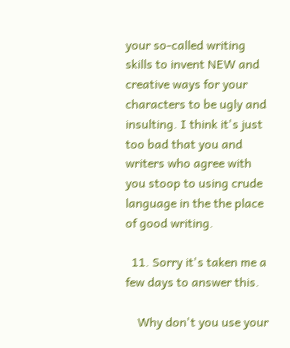your so-called writing skills to invent NEW and creative ways for your characters to be ugly and insulting. I think it's just too bad that you and writers who agree with you stoop to using crude language in the the place of good writing.

  11. Sorry it's taken me a few days to answer this.

    Why don't you use your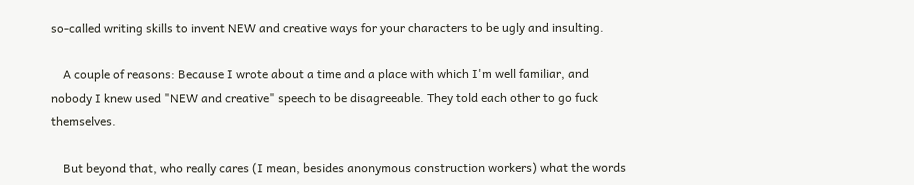so-called writing skills to invent NEW and creative ways for your characters to be ugly and insulting.

    A couple of reasons: Because I wrote about a time and a place with which I'm well familiar, and nobody I knew used "NEW and creative" speech to be disagreeable. They told each other to go fuck themselves.

    But beyond that, who really cares (I mean, besides anonymous construction workers) what the words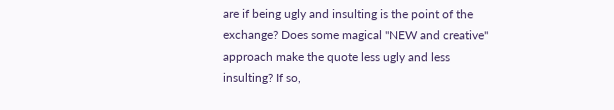are if being ugly and insulting is the point of the exchange? Does some magical "NEW and creative" approach make the quote less ugly and less insulting? If so,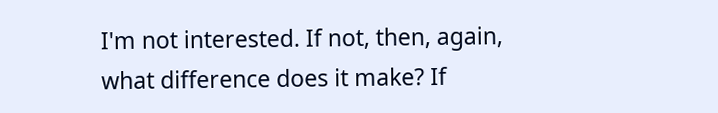I'm not interested. If not, then, again, what difference does it make? If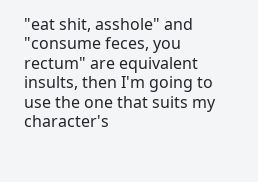"eat shit, asshole" and "consume feces, you rectum" are equivalent insults, then I'm going to use the one that suits my character's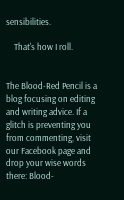sensibilities.

    That's how I roll.


The Blood-Red Pencil is a blog focusing on editing and writing advice. If a glitch is preventing you from commenting, visit our Facebook page and drop your wise words there: Blood-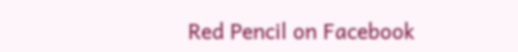Red Pencil on Facebook